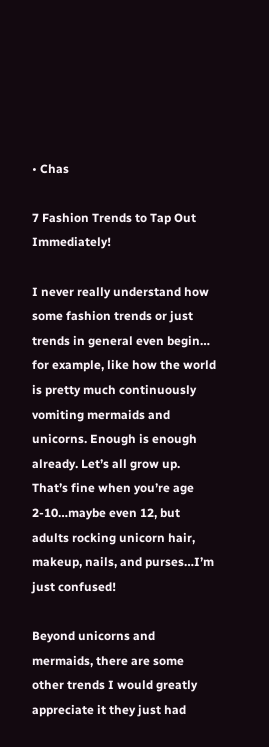• Chas

7 Fashion Trends to Tap Out Immediately!

I never really understand how some fashion trends or just trends in general even begin… for example, like how the world is pretty much continuously vomiting mermaids and unicorns. Enough is enough already. Let’s all grow up. That’s fine when you’re age 2-10…maybe even 12, but adults rocking unicorn hair, makeup, nails, and purses…I’m just confused!

Beyond unicorns and mermaids, there are some other trends I would greatly appreciate it they just had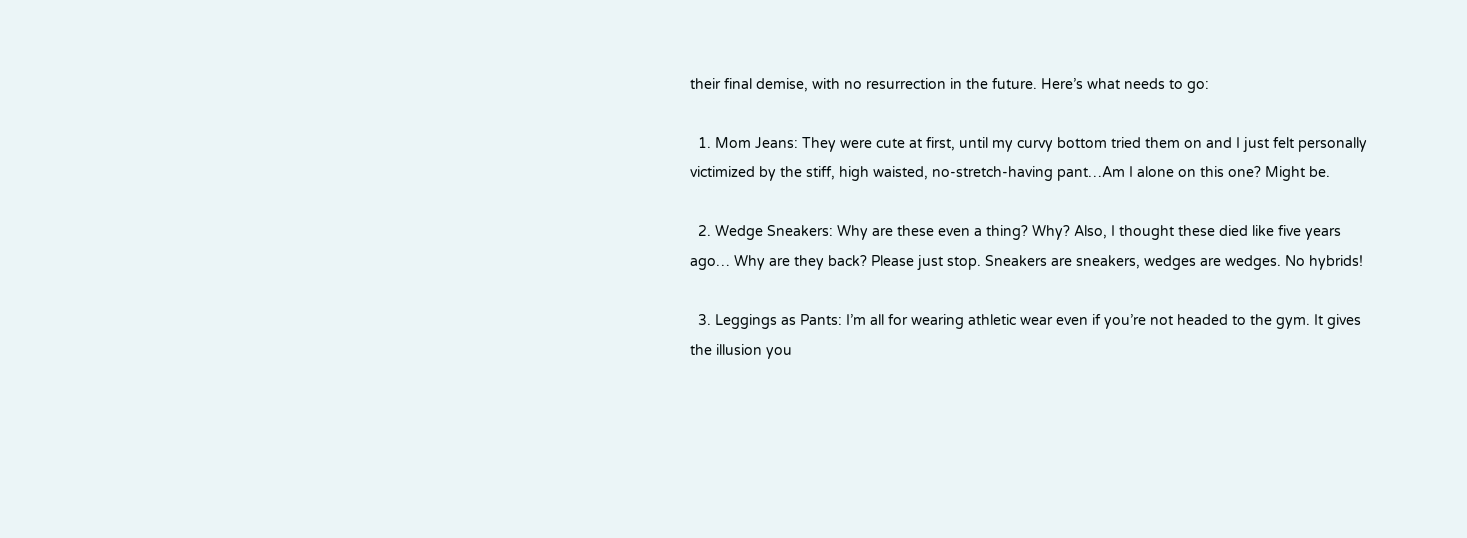their final demise, with no resurrection in the future. Here’s what needs to go:

  1. Mom Jeans: They were cute at first, until my curvy bottom tried them on and I just felt personally victimized by the stiff, high waisted, no-stretch-having pant…Am I alone on this one? Might be.

  2. Wedge Sneakers: Why are these even a thing? Why? Also, I thought these died like five years ago… Why are they back? Please just stop. Sneakers are sneakers, wedges are wedges. No hybrids!

  3. Leggings as Pants: I’m all for wearing athletic wear even if you’re not headed to the gym. It gives the illusion you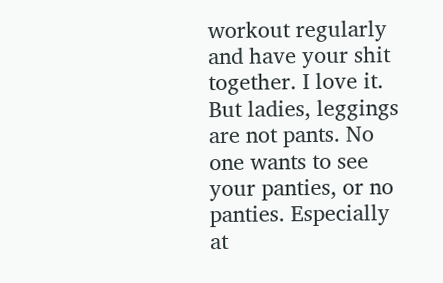workout regularly and have your shit together. I love it. But ladies, leggings are not pants. No one wants to see your panties, or no panties. Especially at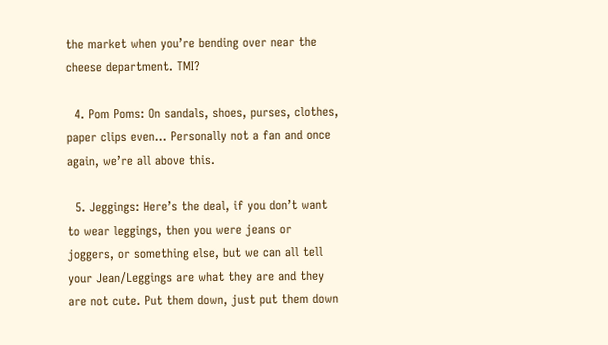the market when you’re bending over near the cheese department. TMI?

  4. Pom Poms: On sandals, shoes, purses, clothes, paper clips even… Personally not a fan and once again, we’re all above this.

  5. Jeggings: Here’s the deal, if you don’t want to wear leggings, then you were jeans or joggers, or something else, but we can all tell your Jean/Leggings are what they are and they are not cute. Put them down, just put them down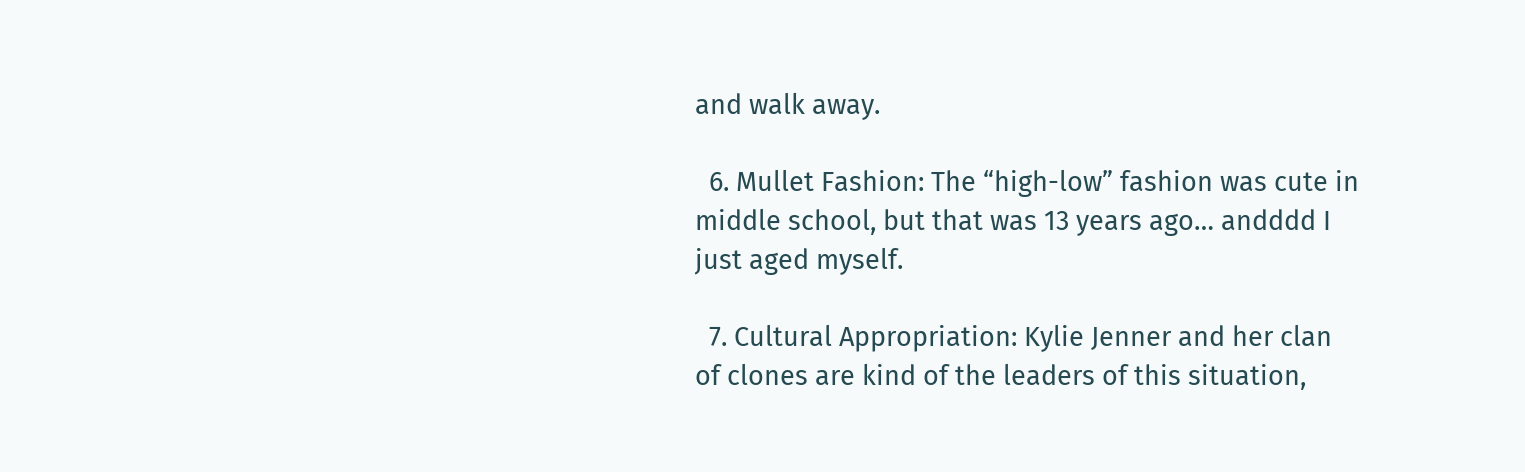and walk away.

  6. Mullet Fashion: The “high-low” fashion was cute in middle school, but that was 13 years ago… andddd I just aged myself.

  7. Cultural Appropriation: Kylie Jenner and her clan of clones are kind of the leaders of this situation,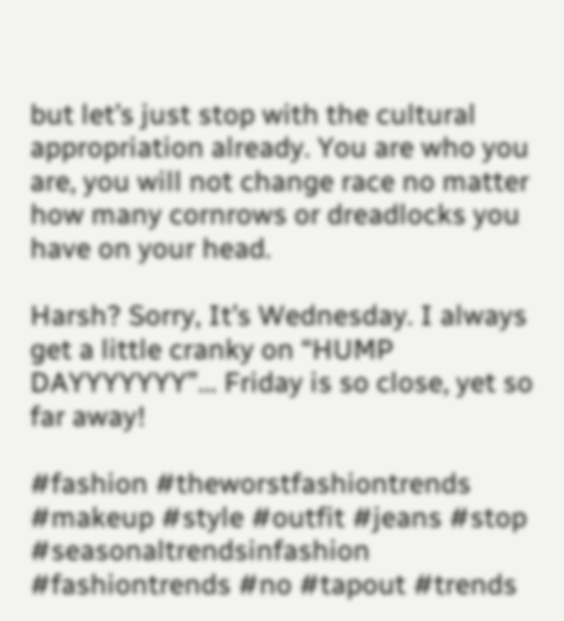but let’s just stop with the cultural appropriation already. You are who you are, you will not change race no matter how many cornrows or dreadlocks you have on your head.

Harsh? Sorry, It’s Wednesday. I always get a little cranky on “HUMP DAYYYYYYY”… Friday is so close, yet so far away!

#fashion #theworstfashiontrends #makeup #style #outfit #jeans #stop #seasonaltrendsinfashion #fashiontrends #no #tapout #trends